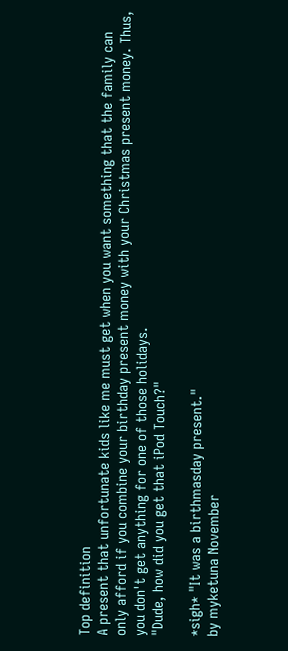Top definition
A present that unfortunate kids like me must get when you want something that the family can only afford if you combine your birthday present money with your Christmas present money. Thus, you don't get anything for one of those holidays.
"Dude, how did you get that iPod Touch?"

*sigh* "It was a birthmasday present."
by myketuna November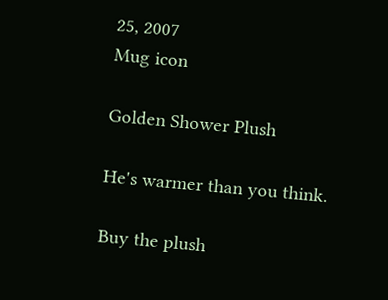25, 2007
Mug icon

Golden Shower Plush

He's warmer than you think.

Buy the plush